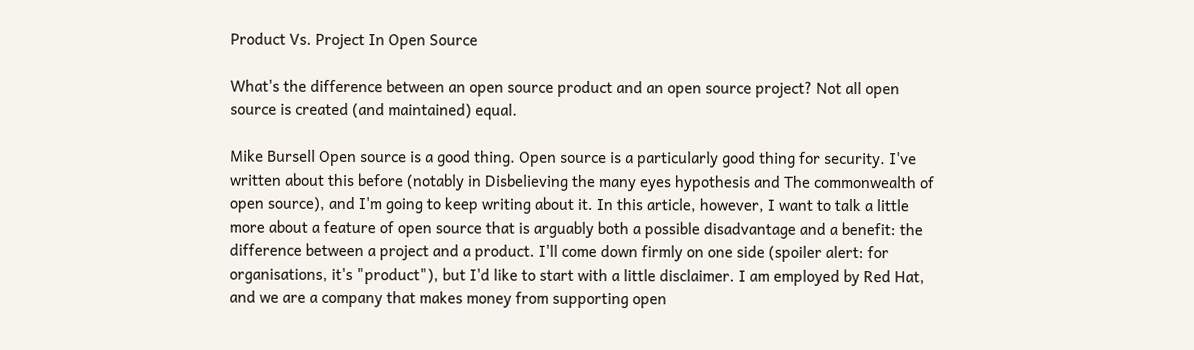Product Vs. Project In Open Source

What's the difference between an open source product and an open source project? Not all open source is created (and maintained) equal.

Mike Bursell Open source is a good thing. Open source is a particularly good thing for security. I've written about this before (notably in Disbelieving the many eyes hypothesis and The commonwealth of open source), and I'm going to keep writing about it. In this article, however, I want to talk a little more about a feature of open source that is arguably both a possible disadvantage and a benefit: the difference between a project and a product. I'll come down firmly on one side (spoiler alert: for organisations, it's "product"), but I'd like to start with a little disclaimer. I am employed by Red Hat, and we are a company that makes money from supporting open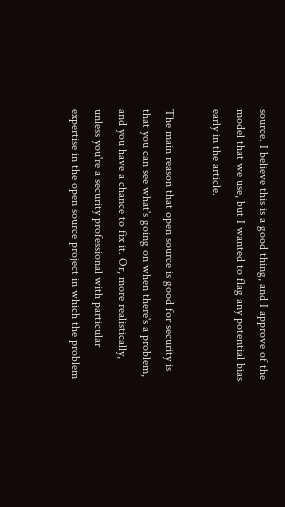source. I believe this is a good thing, and I approve of the model that we use, but I wanted to flag any potential bias early in the article.

The main reason that open source is good for security is that you can see what's going on when there's a problem, and you have a chance to fix it. Or, more realistically, unless you're a security professional with particular expertise in the open source project in which the problem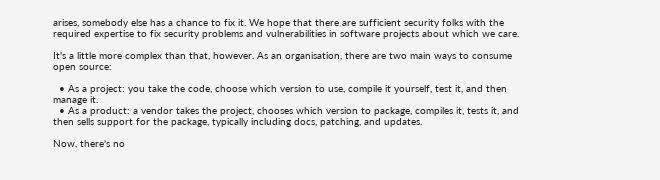arises, somebody else has a chance to fix it. We hope that there are sufficient security folks with the required expertise to fix security problems and vulnerabilities in software projects about which we care.

It's a little more complex than that, however. As an organisation, there are two main ways to consume open source:

  • As a project: you take the code, choose which version to use, compile it yourself, test it, and then manage it.
  • As a product: a vendor takes the project, chooses which version to package, compiles it, tests it, and then sells support for the package, typically including docs, patching, and updates.

Now, there's no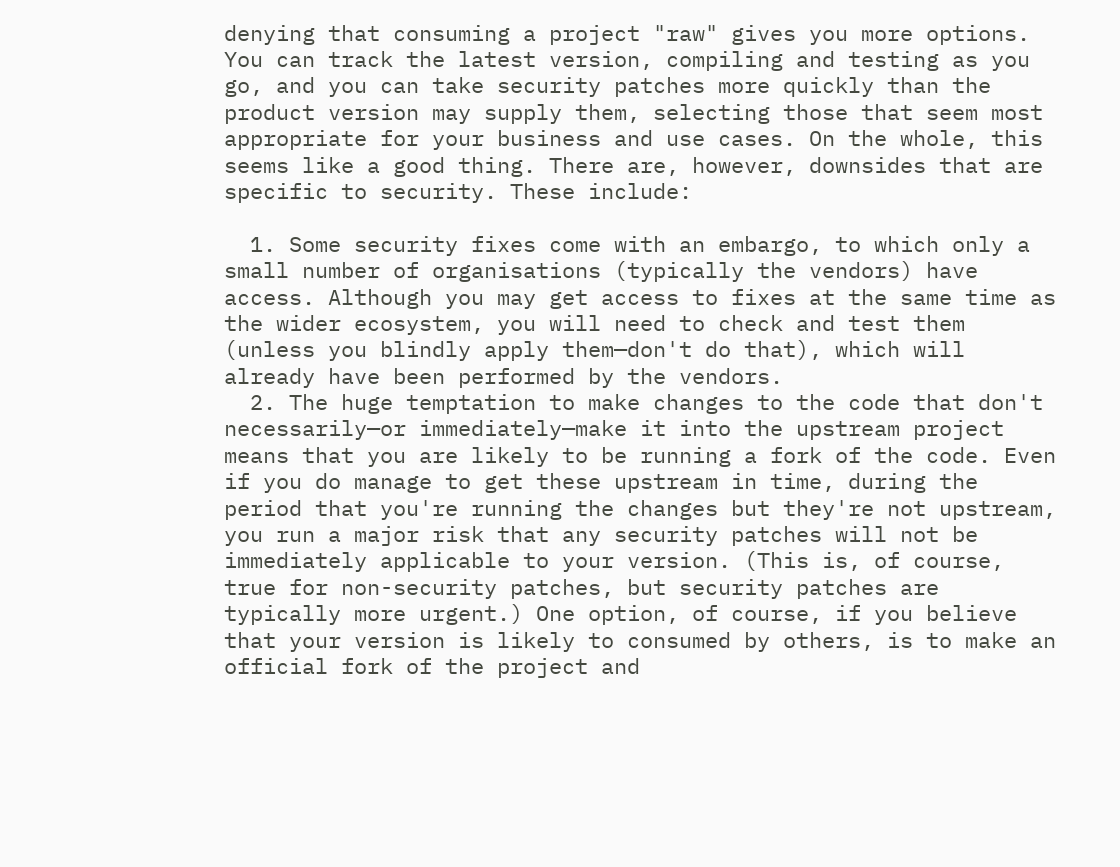denying that consuming a project "raw" gives you more options. You can track the latest version, compiling and testing as you go, and you can take security patches more quickly than the product version may supply them, selecting those that seem most appropriate for your business and use cases. On the whole, this seems like a good thing. There are, however, downsides that are specific to security. These include:

  1. Some security fixes come with an embargo, to which only a small number of organisations (typically the vendors) have access. Although you may get access to fixes at the same time as the wider ecosystem, you will need to check and test them (unless you blindly apply them—don't do that), which will already have been performed by the vendors.
  2. The huge temptation to make changes to the code that don't necessarily—or immediately—make it into the upstream project means that you are likely to be running a fork of the code. Even if you do manage to get these upstream in time, during the period that you're running the changes but they're not upstream, you run a major risk that any security patches will not be immediately applicable to your version. (This is, of course, true for non-security patches, but security patches are typically more urgent.) One option, of course, if you believe that your version is likely to consumed by others, is to make an official fork of the project and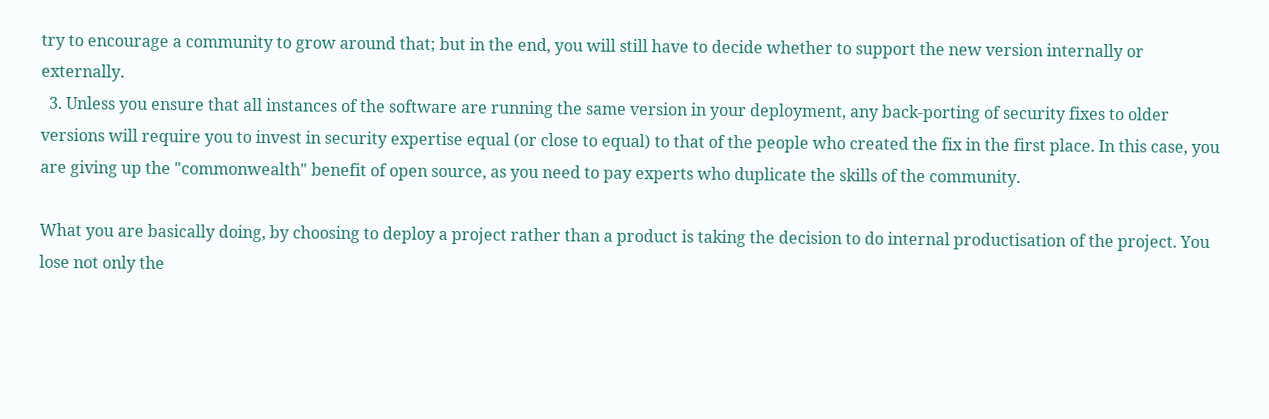try to encourage a community to grow around that; but in the end, you will still have to decide whether to support the new version internally or externally.
  3. Unless you ensure that all instances of the software are running the same version in your deployment, any back-porting of security fixes to older versions will require you to invest in security expertise equal (or close to equal) to that of the people who created the fix in the first place. In this case, you are giving up the "commonwealth" benefit of open source, as you need to pay experts who duplicate the skills of the community.

What you are basically doing, by choosing to deploy a project rather than a product is taking the decision to do internal productisation of the project. You lose not only the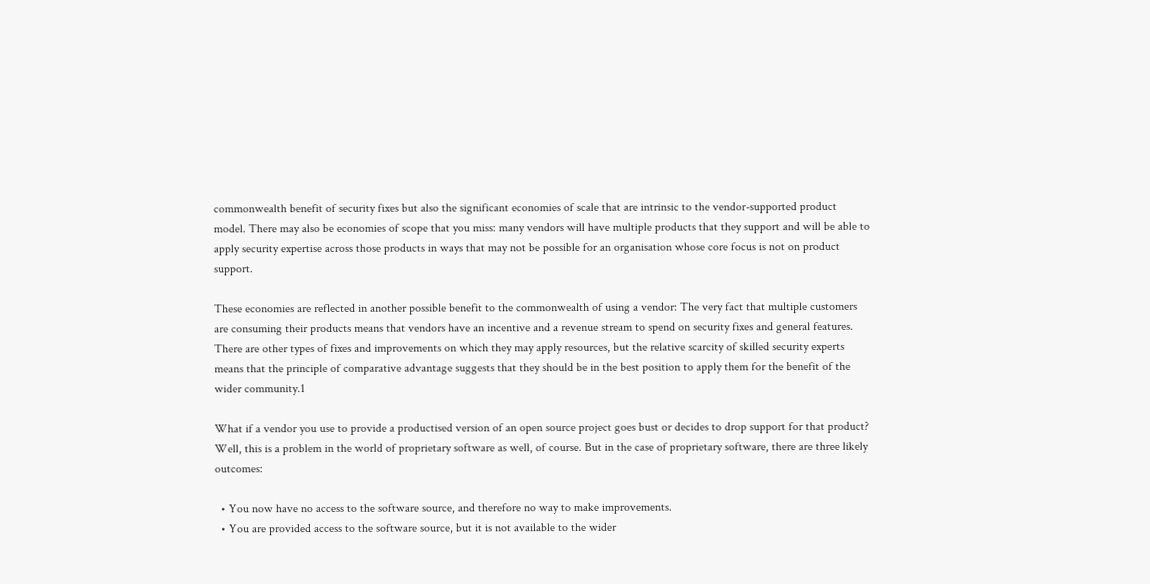commonwealth benefit of security fixes but also the significant economies of scale that are intrinsic to the vendor-supported product model. There may also be economies of scope that you miss: many vendors will have multiple products that they support and will be able to apply security expertise across those products in ways that may not be possible for an organisation whose core focus is not on product support.

These economies are reflected in another possible benefit to the commonwealth of using a vendor: The very fact that multiple customers are consuming their products means that vendors have an incentive and a revenue stream to spend on security fixes and general features. There are other types of fixes and improvements on which they may apply resources, but the relative scarcity of skilled security experts means that the principle of comparative advantage suggests that they should be in the best position to apply them for the benefit of the wider community.1

What if a vendor you use to provide a productised version of an open source project goes bust or decides to drop support for that product? Well, this is a problem in the world of proprietary software as well, of course. But in the case of proprietary software, there are three likely outcomes:

  • You now have no access to the software source, and therefore no way to make improvements.
  • You are provided access to the software source, but it is not available to the wider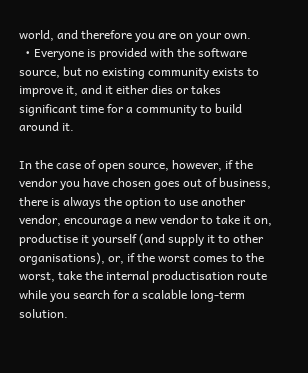world, and therefore you are on your own.
  • Everyone is provided with the software source, but no existing community exists to improve it, and it either dies or takes significant time for a community to build around it.

In the case of open source, however, if the vendor you have chosen goes out of business, there is always the option to use another vendor, encourage a new vendor to take it on, productise it yourself (and supply it to other organisations), or, if the worst comes to the worst, take the internal productisation route while you search for a scalable long-term solution.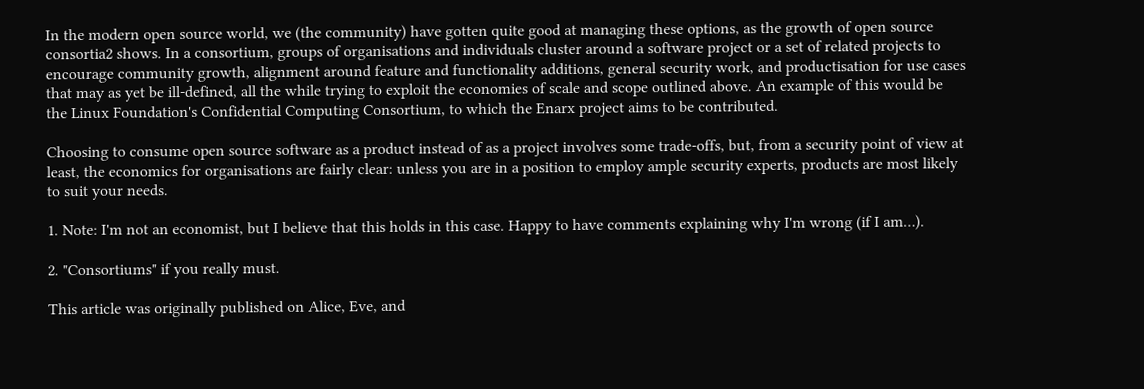In the modern open source world, we (the community) have gotten quite good at managing these options, as the growth of open source consortia2 shows. In a consortium, groups of organisations and individuals cluster around a software project or a set of related projects to encourage community growth, alignment around feature and functionality additions, general security work, and productisation for use cases that may as yet be ill-defined, all the while trying to exploit the economies of scale and scope outlined above. An example of this would be the Linux Foundation's Confidential Computing Consortium, to which the Enarx project aims to be contributed.

Choosing to consume open source software as a product instead of as a project involves some trade-offs, but, from a security point of view at least, the economics for organisations are fairly clear: unless you are in a position to employ ample security experts, products are most likely to suit your needs.

1. Note: I'm not an economist, but I believe that this holds in this case. Happy to have comments explaining why I'm wrong (if I am…).

2. "Consortiums" if you really must.

This article was originally published on Alice, Eve, and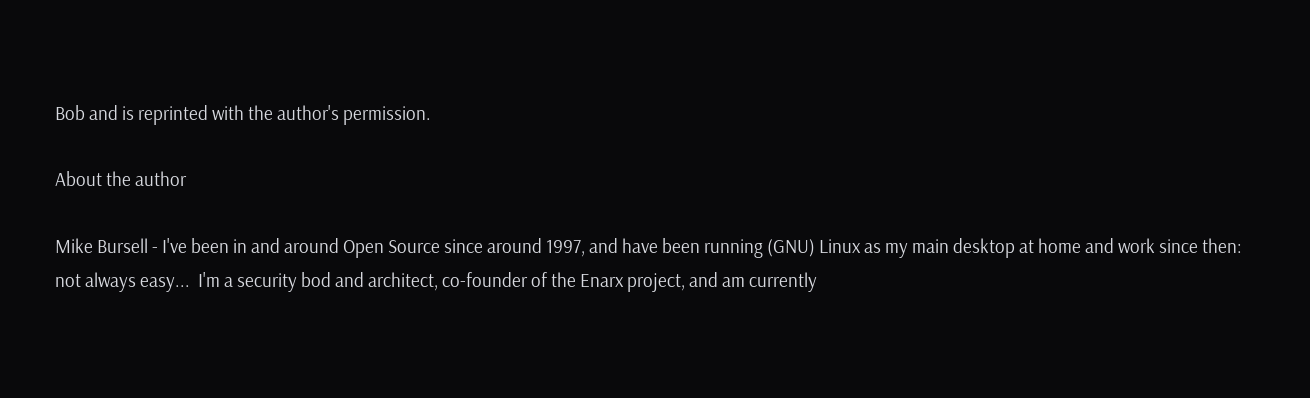Bob and is reprinted with the author's permission.

About the author

Mike Bursell - I've been in and around Open Source since around 1997, and have been running (GNU) Linux as my main desktop at home and work since then: not always easy...  I'm a security bod and architect, co-founder of the Enarx project, and am currently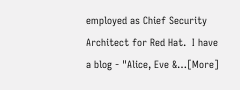employed as Chief Security Architect for Red Hat.  I have a blog - "Alice, Eve &…[More]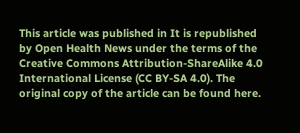This article was published in It is republished by Open Health News under the terms of the Creative Commons Attribution-ShareAlike 4.0 International License (CC BY-SA 4.0). The original copy of the article can be found here.